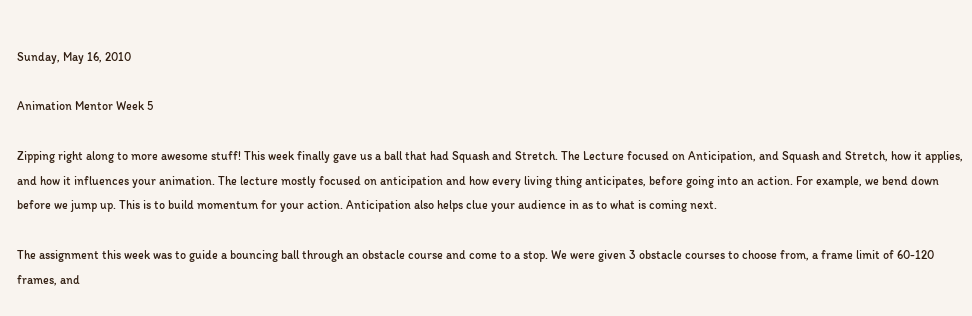Sunday, May 16, 2010

Animation Mentor Week 5

Zipping right along to more awesome stuff! This week finally gave us a ball that had Squash and Stretch. The Lecture focused on Anticipation, and Squash and Stretch, how it applies, and how it influences your animation. The lecture mostly focused on anticipation and how every living thing anticipates, before going into an action. For example, we bend down before we jump up. This is to build momentum for your action. Anticipation also helps clue your audience in as to what is coming next.

The assignment this week was to guide a bouncing ball through an obstacle course and come to a stop. We were given 3 obstacle courses to choose from, a frame limit of 60-120 frames, and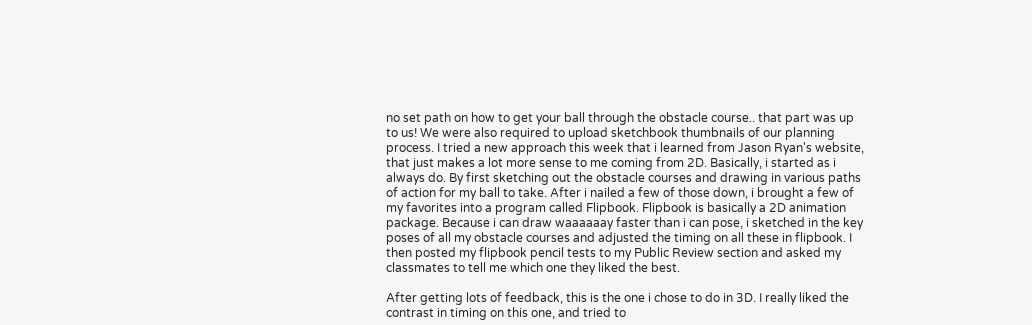no set path on how to get your ball through the obstacle course.. that part was up to us! We were also required to upload sketchbook thumbnails of our planning process. I tried a new approach this week that i learned from Jason Ryan's website, that just makes a lot more sense to me coming from 2D. Basically, i started as i always do. By first sketching out the obstacle courses and drawing in various paths of action for my ball to take. After i nailed a few of those down, i brought a few of my favorites into a program called Flipbook. Flipbook is basically a 2D animation package. Because i can draw waaaaaay faster than i can pose, i sketched in the key poses of all my obstacle courses and adjusted the timing on all these in flipbook. I then posted my flipbook pencil tests to my Public Review section and asked my classmates to tell me which one they liked the best.

After getting lots of feedback, this is the one i chose to do in 3D. I really liked the contrast in timing on this one, and tried to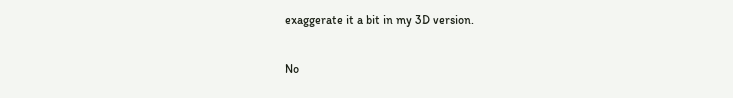exaggerate it a bit in my 3D version.

No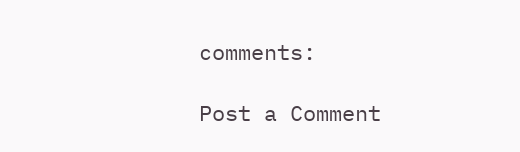comments:

Post a Comment